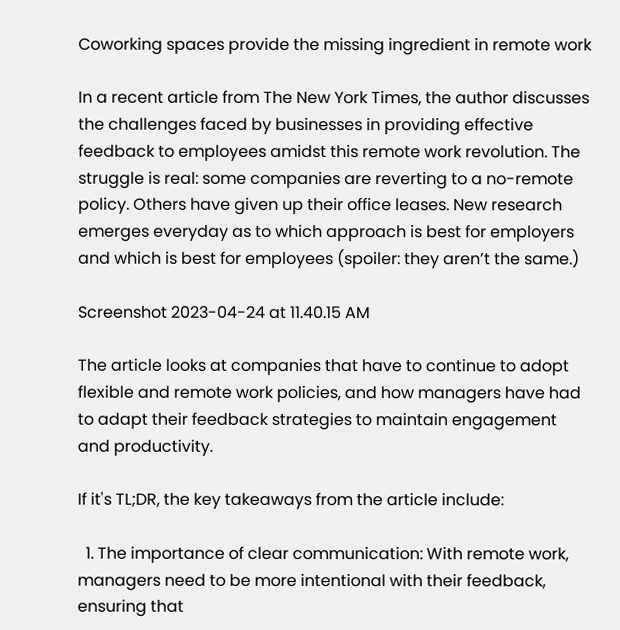Coworking spaces provide the missing ingredient in remote work

In a recent article from The New York Times, the author discusses the challenges faced by businesses in providing effective feedback to employees amidst this remote work revolution. The struggle is real: some companies are reverting to a no-remote policy. Others have given up their office leases. New research emerges everyday as to which approach is best for employers and which is best for employees (spoiler: they aren’t the same.)

Screenshot 2023-04-24 at 11.40.15 AM

The article looks at companies that have to continue to adopt flexible and remote work policies, and how managers have had to adapt their feedback strategies to maintain engagement and productivity.

If it's TL;DR, the key takeaways from the article include:

  1. The importance of clear communication: With remote work, managers need to be more intentional with their feedback, ensuring that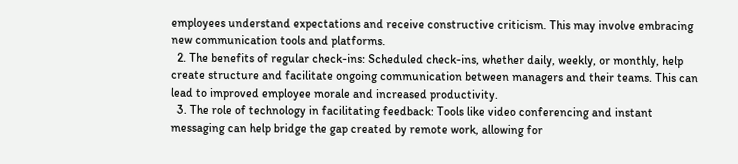employees understand expectations and receive constructive criticism. This may involve embracing new communication tools and platforms.
  2. The benefits of regular check-ins: Scheduled check-ins, whether daily, weekly, or monthly, help create structure and facilitate ongoing communication between managers and their teams. This can lead to improved employee morale and increased productivity.
  3. The role of technology in facilitating feedback: Tools like video conferencing and instant messaging can help bridge the gap created by remote work, allowing for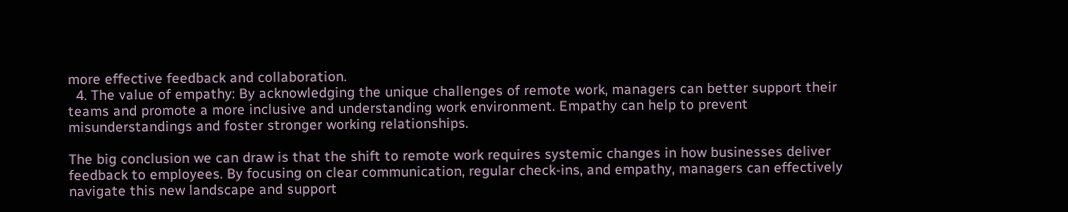more effective feedback and collaboration.
  4. The value of empathy: By acknowledging the unique challenges of remote work, managers can better support their teams and promote a more inclusive and understanding work environment. Empathy can help to prevent misunderstandings and foster stronger working relationships.

The big conclusion we can draw is that the shift to remote work requires systemic changes in how businesses deliver feedback to employees. By focusing on clear communication, regular check-ins, and empathy, managers can effectively navigate this new landscape and support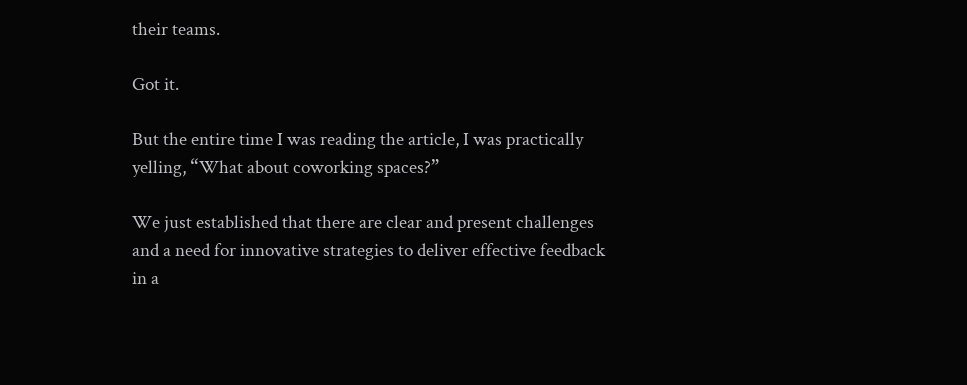their teams.

Got it.

But the entire time I was reading the article, I was practically yelling, “What about coworking spaces?”

We just established that there are clear and present challenges and a need for innovative strategies to deliver effective feedback in a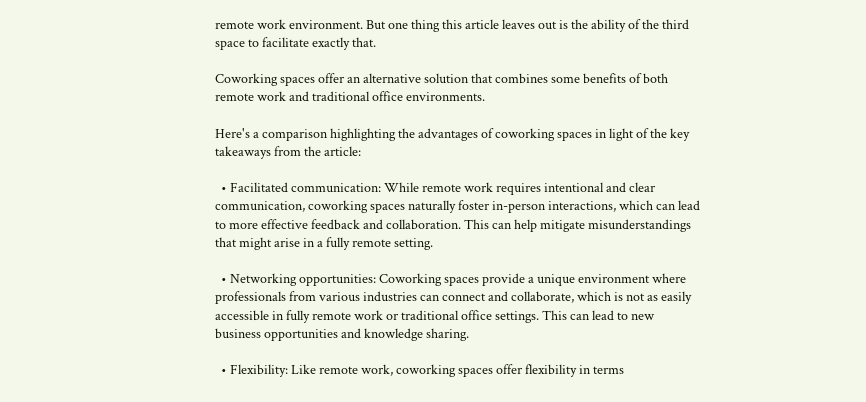remote work environment. But one thing this article leaves out is the ability of the third space to facilitate exactly that.

Coworking spaces offer an alternative solution that combines some benefits of both remote work and traditional office environments.

Here's a comparison highlighting the advantages of coworking spaces in light of the key takeaways from the article:

  • Facilitated communication: While remote work requires intentional and clear communication, coworking spaces naturally foster in-person interactions, which can lead to more effective feedback and collaboration. This can help mitigate misunderstandings that might arise in a fully remote setting.

  • Networking opportunities: Coworking spaces provide a unique environment where professionals from various industries can connect and collaborate, which is not as easily accessible in fully remote work or traditional office settings. This can lead to new business opportunities and knowledge sharing.

  • Flexibility: Like remote work, coworking spaces offer flexibility in terms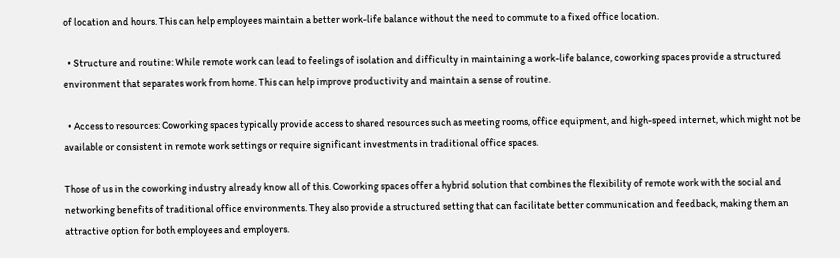of location and hours. This can help employees maintain a better work-life balance without the need to commute to a fixed office location.

  • Structure and routine: While remote work can lead to feelings of isolation and difficulty in maintaining a work-life balance, coworking spaces provide a structured environment that separates work from home. This can help improve productivity and maintain a sense of routine.

  • Access to resources: Coworking spaces typically provide access to shared resources such as meeting rooms, office equipment, and high-speed internet, which might not be available or consistent in remote work settings or require significant investments in traditional office spaces.

Those of us in the coworking industry already know all of this. Coworking spaces offer a hybrid solution that combines the flexibility of remote work with the social and networking benefits of traditional office environments. They also provide a structured setting that can facilitate better communication and feedback, making them an attractive option for both employees and employers.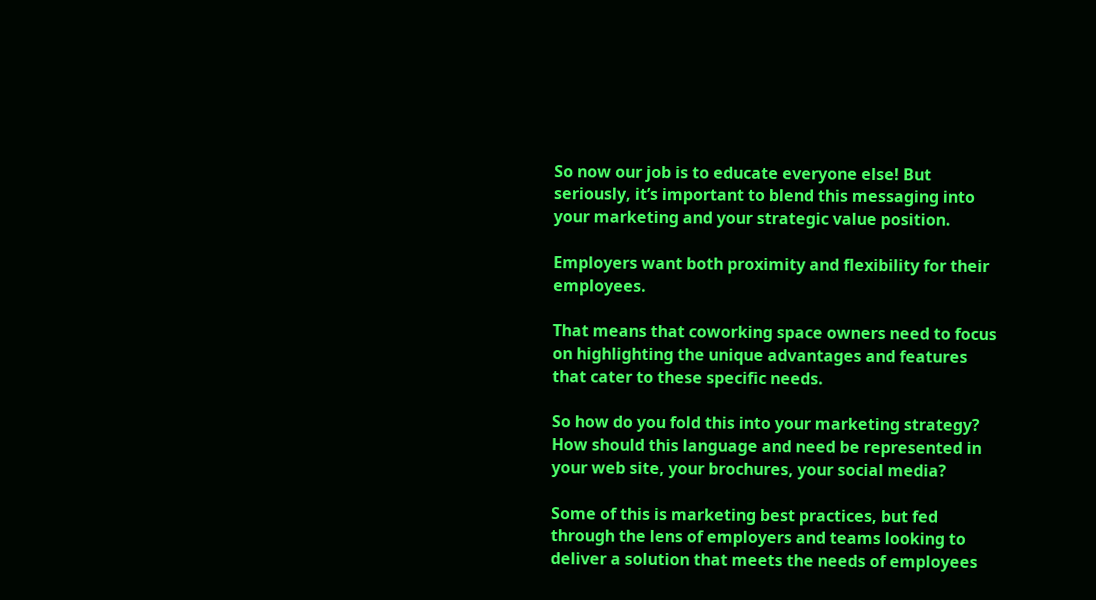So now our job is to educate everyone else! But seriously, it’s important to blend this messaging into your marketing and your strategic value position.

Employers want both proximity and flexibility for their employees.

That means that coworking space owners need to focus on highlighting the unique advantages and features that cater to these specific needs.

So how do you fold this into your marketing strategy? How should this language and need be represented in your web site, your brochures, your social media?

Some of this is marketing best practices, but fed through the lens of employers and teams looking to deliver a solution that meets the needs of employees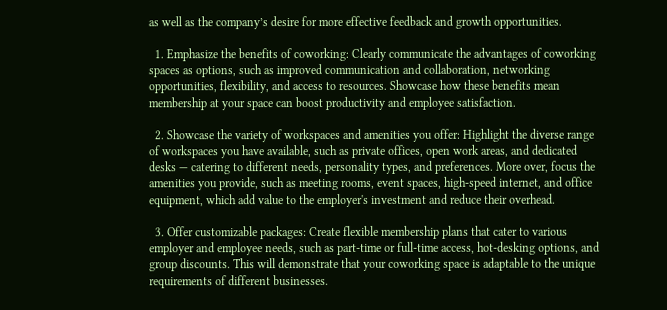as well as the company’s desire for more effective feedback and growth opportunities.

  1. Emphasize the benefits of coworking: Clearly communicate the advantages of coworking spaces as options, such as improved communication and collaboration, networking opportunities, flexibility, and access to resources. Showcase how these benefits mean membership at your space can boost productivity and employee satisfaction.

  2. Showcase the variety of workspaces and amenities you offer: Highlight the diverse range of workspaces you have available, such as private offices, open work areas, and dedicated desks — catering to different needs, personality types, and preferences. More over, focus the amenities you provide, such as meeting rooms, event spaces, high-speed internet, and office equipment, which add value to the employer's investment and reduce their overhead.

  3. Offer customizable packages: Create flexible membership plans that cater to various employer and employee needs, such as part-time or full-time access, hot-desking options, and group discounts. This will demonstrate that your coworking space is adaptable to the unique requirements of different businesses.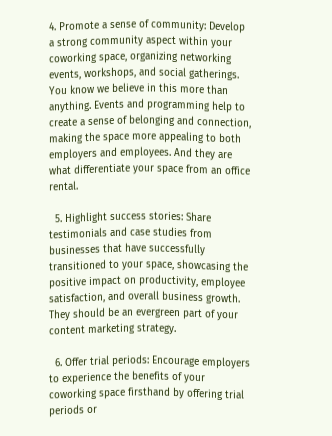4. Promote a sense of community: Develop a strong community aspect within your coworking space, organizing networking events, workshops, and social gatherings. You know we believe in this more than anything. Events and programming help to create a sense of belonging and connection, making the space more appealing to both employers and employees. And they are what differentiate your space from an office rental.

  5. Highlight success stories: Share testimonials and case studies from businesses that have successfully transitioned to your space, showcasing the positive impact on productivity, employee satisfaction, and overall business growth. They should be an evergreen part of your content marketing strategy.

  6. Offer trial periods: Encourage employers to experience the benefits of your coworking space firsthand by offering trial periods or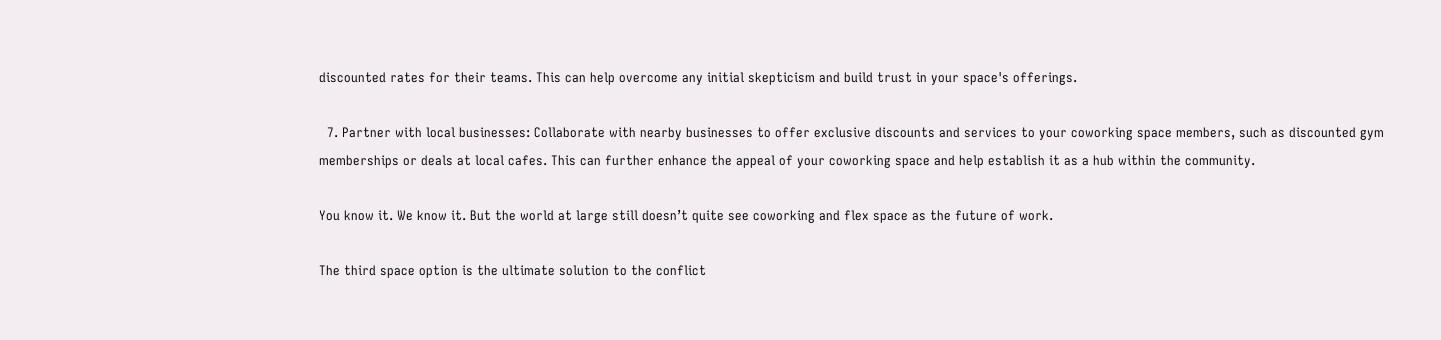discounted rates for their teams. This can help overcome any initial skepticism and build trust in your space's offerings.

  7. Partner with local businesses: Collaborate with nearby businesses to offer exclusive discounts and services to your coworking space members, such as discounted gym memberships or deals at local cafes. This can further enhance the appeal of your coworking space and help establish it as a hub within the community.

You know it. We know it. But the world at large still doesn’t quite see coworking and flex space as the future of work.

The third space option is the ultimate solution to the conflict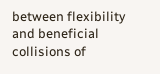between flexibility and beneficial collisions of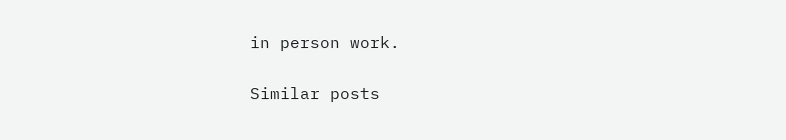in person work.

Similar posts